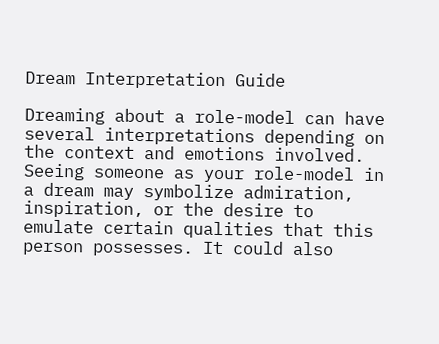Dream Interpretation Guide

Dreaming about a role-model can have several interpretations depending on the context and emotions involved. Seeing someone as your role-model in a dream may symbolize admiration, inspiration, or the desire to emulate certain qualities that this person possesses. It could also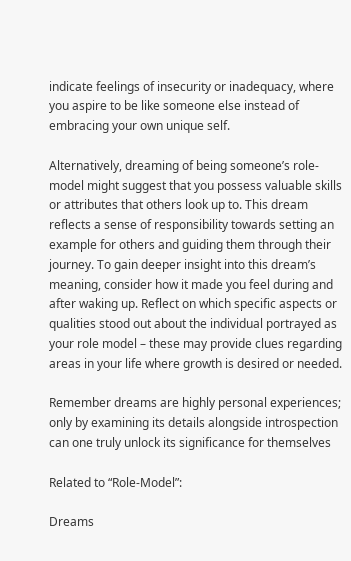indicate feelings of insecurity or inadequacy, where you aspire to be like someone else instead of embracing your own unique self.

Alternatively, dreaming of being someone’s role-model might suggest that you possess valuable skills or attributes that others look up to. This dream reflects a sense of responsibility towards setting an example for others and guiding them through their journey. To gain deeper insight into this dream’s meaning, consider how it made you feel during and after waking up. Reflect on which specific aspects or qualities stood out about the individual portrayed as your role model – these may provide clues regarding areas in your life where growth is desired or needed.

Remember dreams are highly personal experiences; only by examining its details alongside introspection can one truly unlock its significance for themselves

Related to “Role-Model”:

Dreams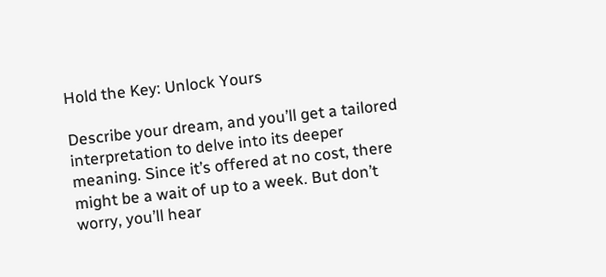Hold the Key: Unlock Yours

Describe your dream, and you’ll get a tailored interpretation to delve into its deeper meaning. Since it’s offered at no cost, there might be a wait of up to a week. But don’t worry, you’ll hear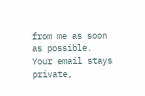from me as soon as possible. Your email stays private,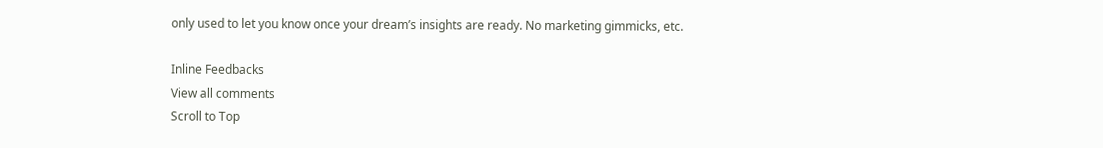only used to let you know once your dream’s insights are ready. No marketing gimmicks, etc.

Inline Feedbacks
View all comments
Scroll to Top